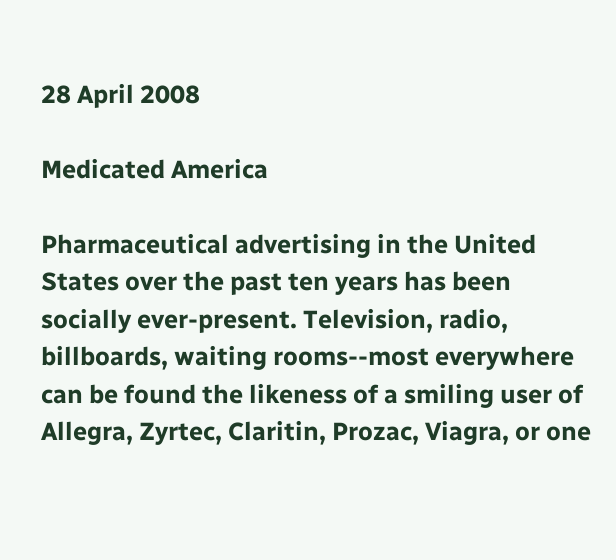28 April 2008

Medicated America

Pharmaceutical advertising in the United States over the past ten years has been socially ever-present. Television, radio, billboards, waiting rooms--most everywhere can be found the likeness of a smiling user of Allegra, Zyrtec, Claritin, Prozac, Viagra, or one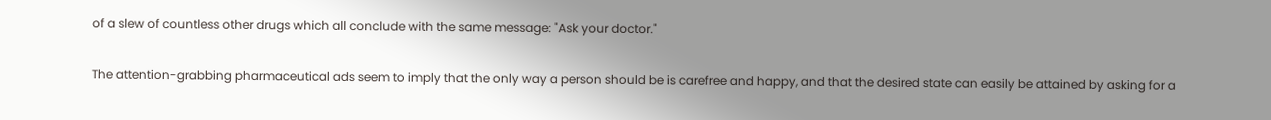of a slew of countless other drugs which all conclude with the same message: "Ask your doctor."

The attention-grabbing pharmaceutical ads seem to imply that the only way a person should be is carefree and happy, and that the desired state can easily be attained by asking for a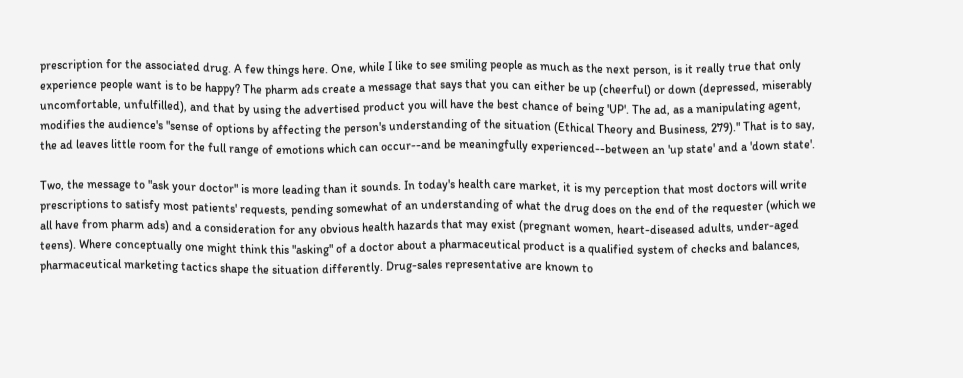prescription for the associated drug. A few things here. One, while I like to see smiling people as much as the next person, is it really true that only experience people want is to be happy? The pharm ads create a message that says that you can either be up (cheerful) or down (depressed, miserably uncomfortable, unfulfilled), and that by using the advertised product you will have the best chance of being 'UP'. The ad, as a manipulating agent, modifies the audience's "sense of options by affecting the person's understanding of the situation (Ethical Theory and Business, 279)." That is to say, the ad leaves little room for the full range of emotions which can occur--and be meaningfully experienced--between an 'up state' and a 'down state'.

Two, the message to "ask your doctor" is more leading than it sounds. In today's health care market, it is my perception that most doctors will write prescriptions to satisfy most patients' requests, pending somewhat of an understanding of what the drug does on the end of the requester (which we all have from pharm ads) and a consideration for any obvious health hazards that may exist (pregnant women, heart-diseased adults, under-aged teens). Where conceptually one might think this "asking" of a doctor about a pharmaceutical product is a qualified system of checks and balances, pharmaceutical marketing tactics shape the situation differently. Drug-sales representative are known to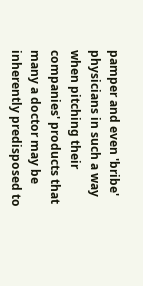pamper and even 'bribe' physicians in such a way when pitching their companies' products that many a doctor may be inherently predisposed to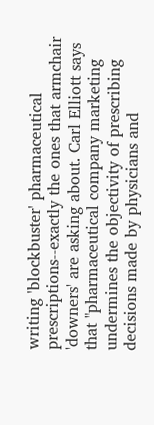writing 'blockbuster' pharmaceutical prescriptions--exactly the ones that armchair 'downers' are asking about. Carl Elliott says that "pharmaceutical company marketing undermines the objectivity of prescribing decisions made by physicians and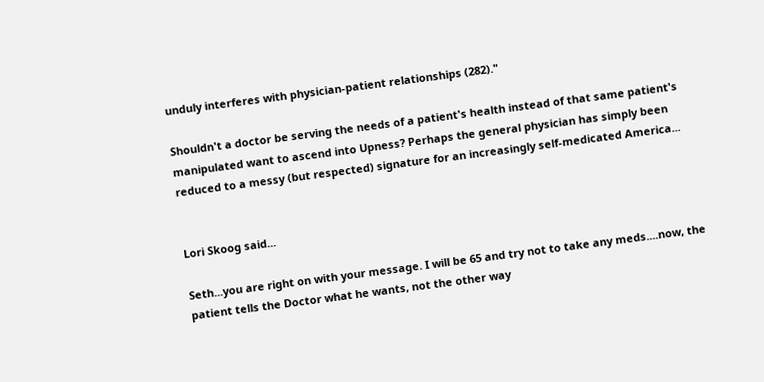unduly interferes with physician-patient relationships (282)."

Shouldn't a doctor be serving the needs of a patient's health instead of that same patient's manipulated want to ascend into Upness? Perhaps the general physician has simply been reduced to a messy (but respected) signature for an increasingly self-medicated America...


Lori Skoog said...

Seth...you are right on with your message. I will be 65 and try not to take any meds....now, the patient tells the Doctor what he wants, not the other way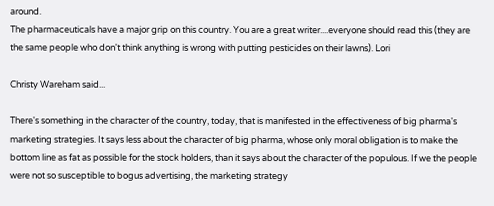around.
The pharmaceuticals have a major grip on this country. You are a great writer....everyone should read this (they are the same people who don't think anything is wrong with putting pesticides on their lawns). Lori

Christy Wareham said...

There's something in the character of the country, today, that is manifested in the effectiveness of big pharma's marketing strategies. It says less about the character of big pharma, whose only moral obligation is to make the bottom line as fat as possible for the stock holders, than it says about the character of the populous. If we the people were not so susceptible to bogus advertising, the marketing strategy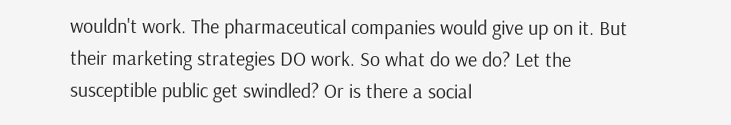wouldn't work. The pharmaceutical companies would give up on it. But their marketing strategies DO work. So what do we do? Let the susceptible public get swindled? Or is there a social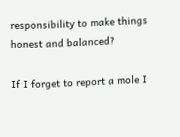responsibility to make things honest and balanced?

If I forget to report a mole I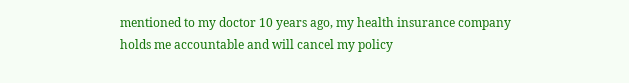mentioned to my doctor 10 years ago, my health insurance company holds me accountable and will cancel my policy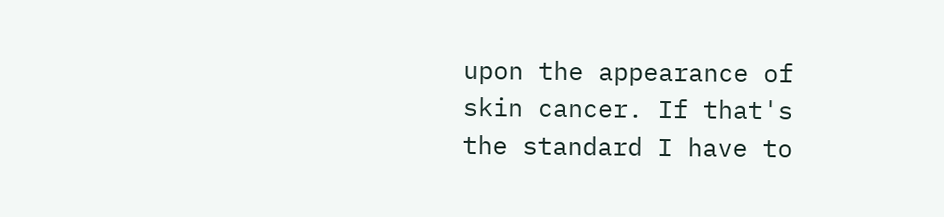upon the appearance of skin cancer. If that's the standard I have to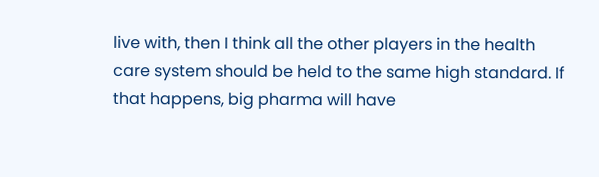live with, then I think all the other players in the health care system should be held to the same high standard. If that happens, big pharma will have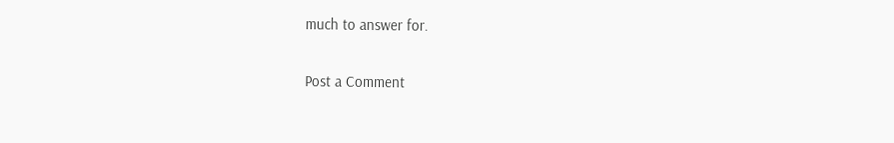much to answer for.

Post a Comment